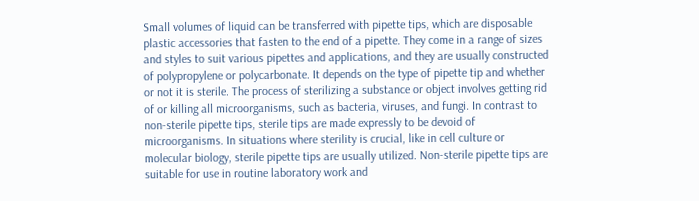Small volumes of liquid can be transferred with pipette tips, which are disposable plastic accessories that fasten to the end of a pipette. They come in a range of sizes and styles to suit various pipettes and applications, and they are usually constructed of polypropylene or polycarbonate. It depends on the type of pipette tip and whether or not it is sterile. The process of sterilizing a substance or object involves getting rid of or killing all microorganisms, such as bacteria, viruses, and fungi. In contrast to non-sterile pipette tips, sterile tips are made expressly to be devoid of microorganisms. In situations where sterility is crucial, like in cell culture or molecular biology, sterile pipette tips are usually utilized. Non-sterile pipette tips are suitable for use in routine laboratory work and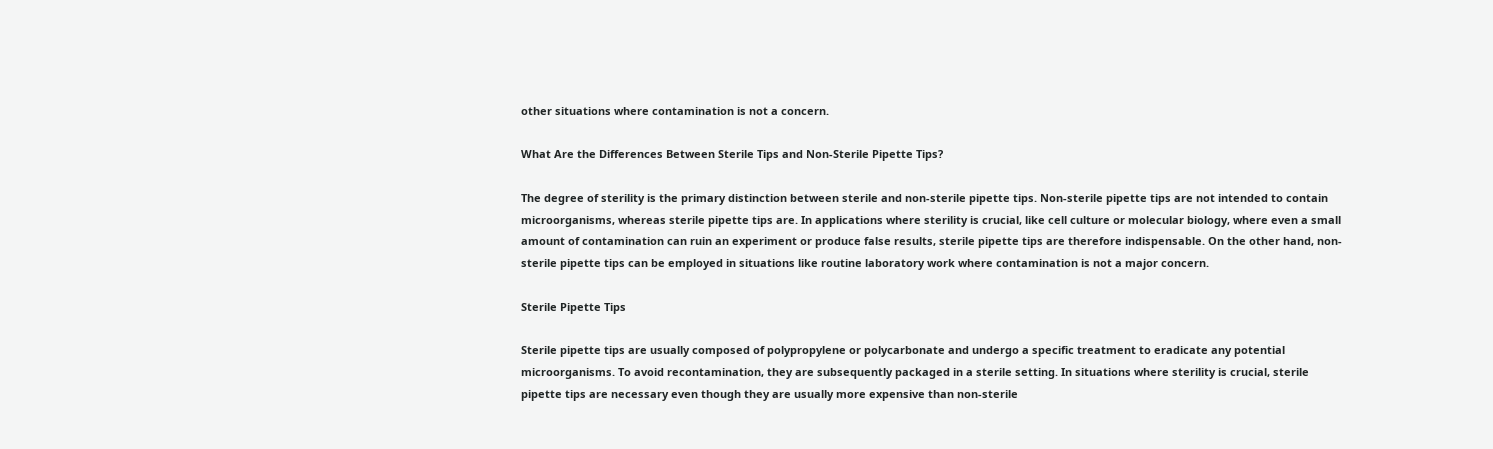other situations where contamination is not a concern.

What Are the Differences Between Sterile Tips and Non-Sterile Pipette Tips?

The degree of sterility is the primary distinction between sterile and non-sterile pipette tips. Non-sterile pipette tips are not intended to contain microorganisms, whereas sterile pipette tips are. In applications where sterility is crucial, like cell culture or molecular biology, where even a small amount of contamination can ruin an experiment or produce false results, sterile pipette tips are therefore indispensable. On the other hand, non-sterile pipette tips can be employed in situations like routine laboratory work where contamination is not a major concern.

Sterile Pipette Tips

Sterile pipette tips are usually composed of polypropylene or polycarbonate and undergo a specific treatment to eradicate any potential microorganisms. To avoid recontamination, they are subsequently packaged in a sterile setting. In situations where sterility is crucial, sterile pipette tips are necessary even though they are usually more expensive than non-sterile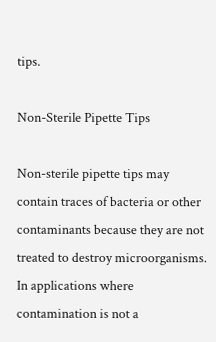tips.

Non-Sterile Pipette Tips

Non-sterile pipette tips may contain traces of bacteria or other contaminants because they are not treated to destroy microorganisms. In applications where contamination is not a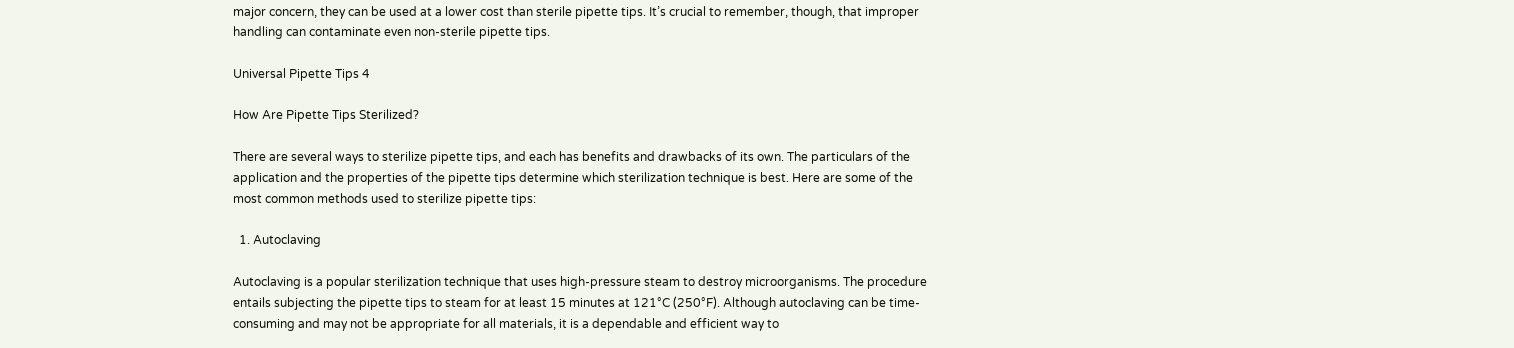major concern, they can be used at a lower cost than sterile pipette tips. It’s crucial to remember, though, that improper handling can contaminate even non-sterile pipette tips.

Universal Pipette Tips 4

How Are Pipette Tips Sterilized?

There are several ways to sterilize pipette tips, and each has benefits and drawbacks of its own. The particulars of the application and the properties of the pipette tips determine which sterilization technique is best. Here are some of the most common methods used to sterilize pipette tips:

  1. Autoclaving

Autoclaving is a popular sterilization technique that uses high-pressure steam to destroy microorganisms. The procedure entails subjecting the pipette tips to steam for at least 15 minutes at 121°C (250°F). Although autoclaving can be time-consuming and may not be appropriate for all materials, it is a dependable and efficient way to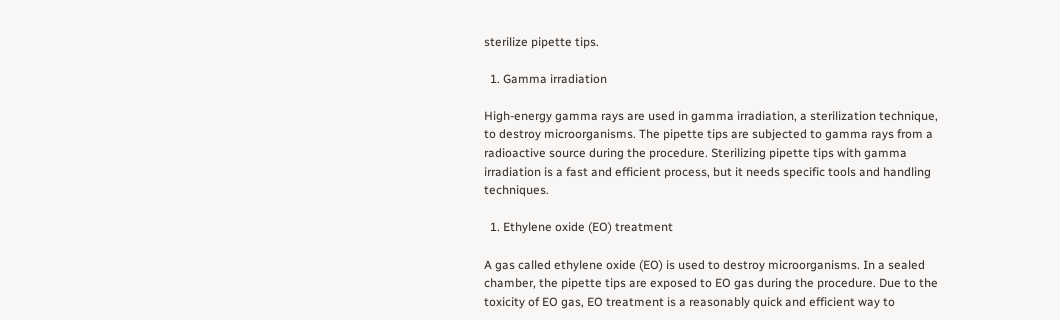sterilize pipette tips.

  1. Gamma irradiation

High-energy gamma rays are used in gamma irradiation, a sterilization technique, to destroy microorganisms. The pipette tips are subjected to gamma rays from a radioactive source during the procedure. Sterilizing pipette tips with gamma irradiation is a fast and efficient process, but it needs specific tools and handling techniques.

  1. Ethylene oxide (EO) treatment

A gas called ethylene oxide (EO) is used to destroy microorganisms. In a sealed chamber, the pipette tips are exposed to EO gas during the procedure. Due to the toxicity of EO gas, EO treatment is a reasonably quick and efficient way to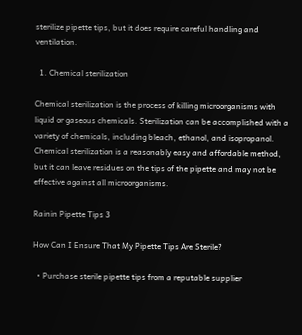sterilize pipette tips, but it does require careful handling and ventilation.

  1. Chemical sterilization

Chemical sterilization is the process of killing microorganisms with liquid or gaseous chemicals. Sterilization can be accomplished with a variety of chemicals, including bleach, ethanol, and isopropanol. Chemical sterilization is a reasonably easy and affordable method, but it can leave residues on the tips of the pipette and may not be effective against all microorganisms.

Rainin Pipette Tips 3

How Can I Ensure That My Pipette Tips Are Sterile?

  • Purchase sterile pipette tips from a reputable supplier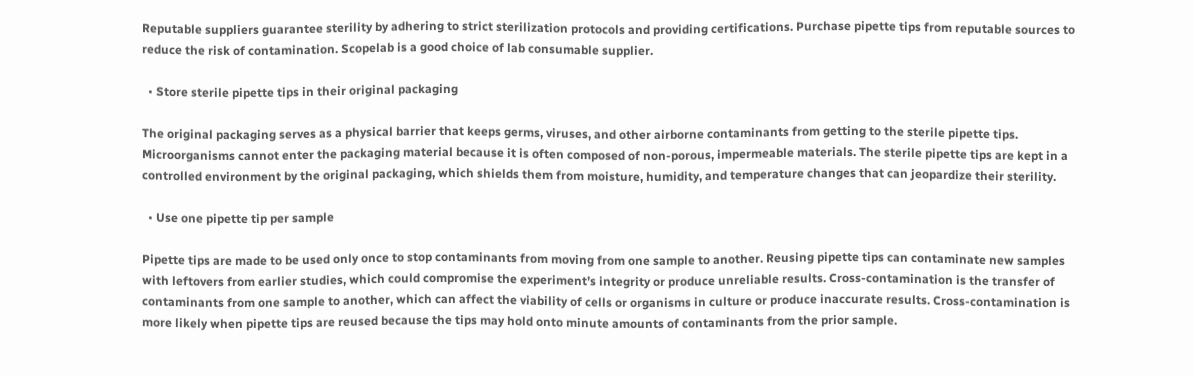Reputable suppliers guarantee sterility by adhering to strict sterilization protocols and providing certifications. Purchase pipette tips from reputable sources to reduce the risk of contamination. Scopelab is a good choice of lab consumable supplier.

  • Store sterile pipette tips in their original packaging

The original packaging serves as a physical barrier that keeps germs, viruses, and other airborne contaminants from getting to the sterile pipette tips. Microorganisms cannot enter the packaging material because it is often composed of non-porous, impermeable materials. The sterile pipette tips are kept in a controlled environment by the original packaging, which shields them from moisture, humidity, and temperature changes that can jeopardize their sterility.

  • Use one pipette tip per sample

Pipette tips are made to be used only once to stop contaminants from moving from one sample to another. Reusing pipette tips can contaminate new samples with leftovers from earlier studies, which could compromise the experiment’s integrity or produce unreliable results. Cross-contamination is the transfer of contaminants from one sample to another, which can affect the viability of cells or organisms in culture or produce inaccurate results. Cross-contamination is more likely when pipette tips are reused because the tips may hold onto minute amounts of contaminants from the prior sample.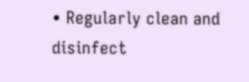• Regularly clean and disinfect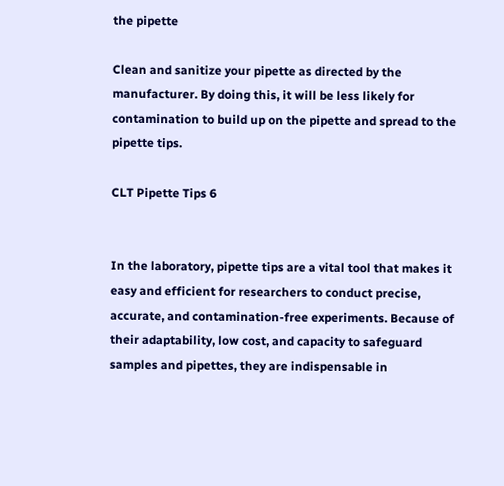the pipette

Clean and sanitize your pipette as directed by the manufacturer. By doing this, it will be less likely for contamination to build up on the pipette and spread to the pipette tips.

CLT Pipette Tips 6


In the laboratory, pipette tips are a vital tool that makes it easy and efficient for researchers to conduct precise, accurate, and contamination-free experiments. Because of their adaptability, low cost, and capacity to safeguard samples and pipettes, they are indispensable in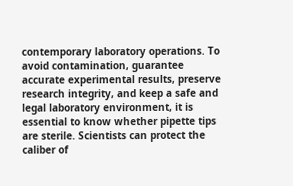contemporary laboratory operations. To avoid contamination, guarantee accurate experimental results, preserve research integrity, and keep a safe and legal laboratory environment, it is essential to know whether pipette tips are sterile. Scientists can protect the caliber of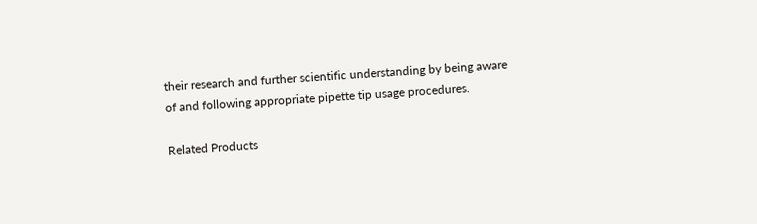their research and further scientific understanding by being aware of and following appropriate pipette tip usage procedures.

Related Products